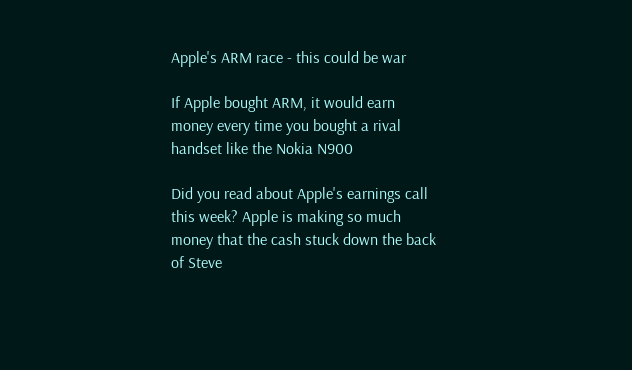Apple's ARM race - this could be war

If Apple bought ARM, it would earn money every time you bought a rival handset like the Nokia N900

Did you read about Apple's earnings call this week? Apple is making so much money that the cash stuck down the back of Steve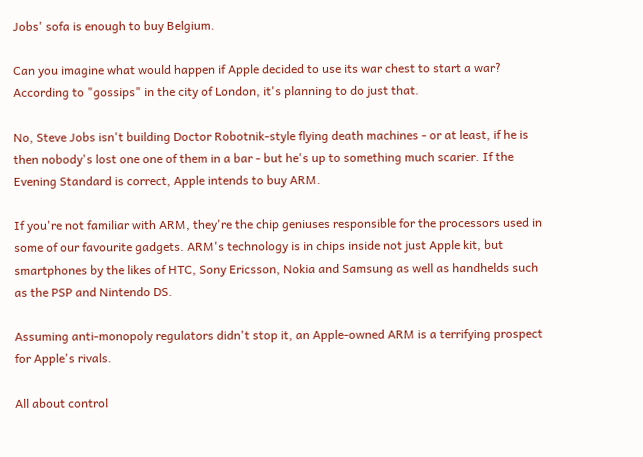Jobs' sofa is enough to buy Belgium.

Can you imagine what would happen if Apple decided to use its war chest to start a war? According to "gossips" in the city of London, it's planning to do just that.

No, Steve Jobs isn't building Doctor Robotnik-style flying death machines - or at least, if he is then nobody's lost one one of them in a bar - but he's up to something much scarier. If the Evening Standard is correct, Apple intends to buy ARM.

If you're not familiar with ARM, they're the chip geniuses responsible for the processors used in some of our favourite gadgets. ARM's technology is in chips inside not just Apple kit, but smartphones by the likes of HTC, Sony Ericsson, Nokia and Samsung as well as handhelds such as the PSP and Nintendo DS.

Assuming anti-monopoly regulators didn't stop it, an Apple-owned ARM is a terrifying prospect for Apple's rivals.

All about control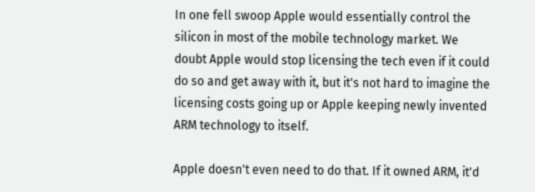In one fell swoop Apple would essentially control the silicon in most of the mobile technology market. We doubt Apple would stop licensing the tech even if it could do so and get away with it, but it's not hard to imagine the licensing costs going up or Apple keeping newly invented ARM technology to itself.

Apple doesn't even need to do that. If it owned ARM, it'd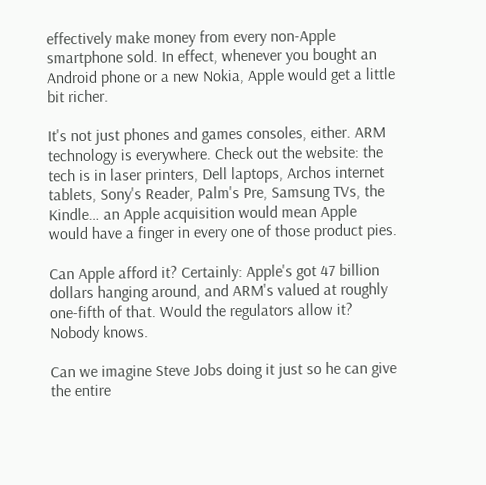effectively make money from every non-Apple smartphone sold. In effect, whenever you bought an Android phone or a new Nokia, Apple would get a little bit richer.

It's not just phones and games consoles, either. ARM technology is everywhere. Check out the website: the tech is in laser printers, Dell laptops, Archos internet tablets, Sony's Reader, Palm's Pre, Samsung TVs, the Kindle… an Apple acquisition would mean Apple would have a finger in every one of those product pies.

Can Apple afford it? Certainly: Apple's got 47 billion dollars hanging around, and ARM's valued at roughly one-fifth of that. Would the regulators allow it? Nobody knows.

Can we imagine Steve Jobs doing it just so he can give the entire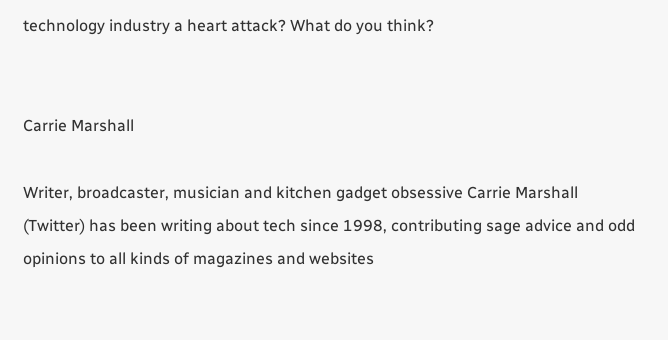technology industry a heart attack? What do you think?


Carrie Marshall

Writer, broadcaster, musician and kitchen gadget obsessive Carrie Marshall (Twitter) has been writing about tech since 1998, contributing sage advice and odd opinions to all kinds of magazines and websites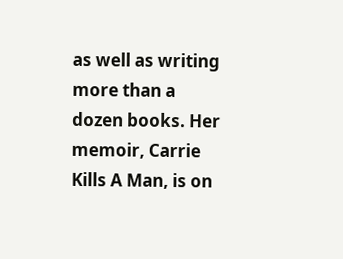as well as writing more than a dozen books. Her memoir, Carrie Kills A Man, is on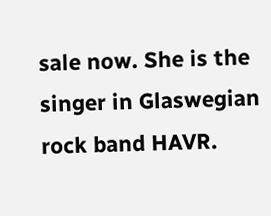sale now. She is the singer in Glaswegian rock band HAVR.